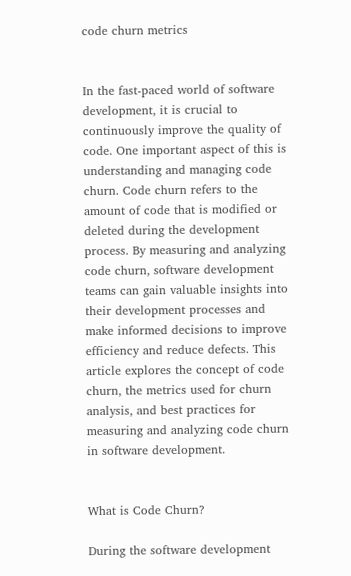code churn metrics


In the fast-paced world of software development, it is crucial to continuously improve the quality of code. One important aspect of this is understanding and managing code churn. Code churn refers to the amount of code that is modified or deleted during the development process. By measuring and analyzing code churn, software development teams can gain valuable insights into their development processes and make informed decisions to improve efficiency and reduce defects. This article explores the concept of code churn, the metrics used for churn analysis, and best practices for measuring and analyzing code churn in software development.


What is Code Churn?

During the software development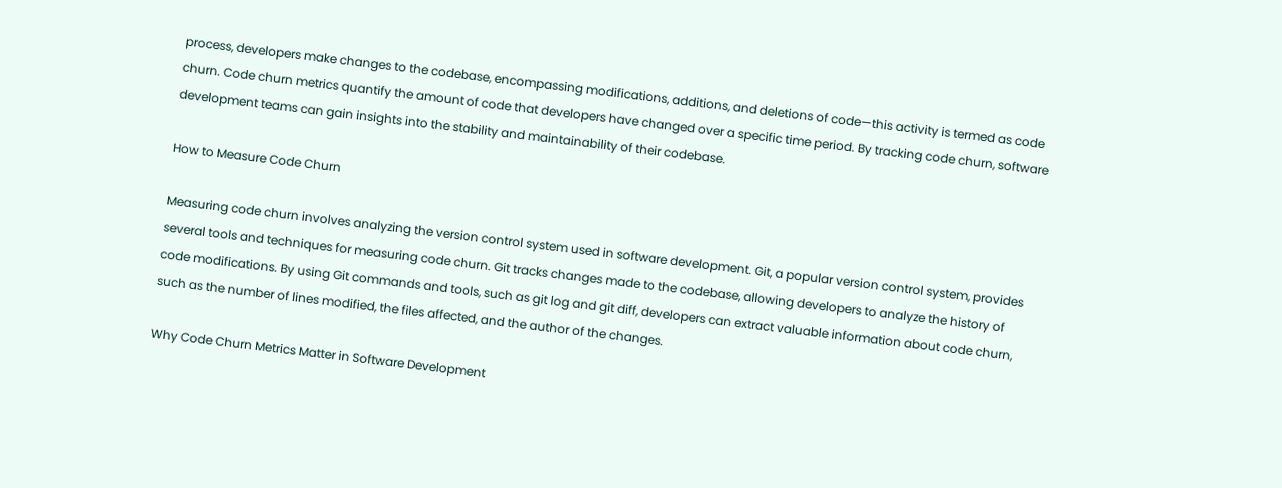process, developers make changes to the codebase, encompassing modifications, additions, and deletions of code—this activity is termed as code churn. Code churn metrics quantify the amount of code that developers have changed over a specific time period. By tracking code churn, software development teams can gain insights into the stability and maintainability of their codebase.

How to Measure Code Churn

Measuring code churn involves analyzing the version control system used in software development. Git, a popular version control system, provides several tools and techniques for measuring code churn. Git tracks changes made to the codebase, allowing developers to analyze the history of code modifications. By using Git commands and tools, such as git log and git diff, developers can extract valuable information about code churn, such as the number of lines modified, the files affected, and the author of the changes.

Why Code Churn Metrics Matter in Software Development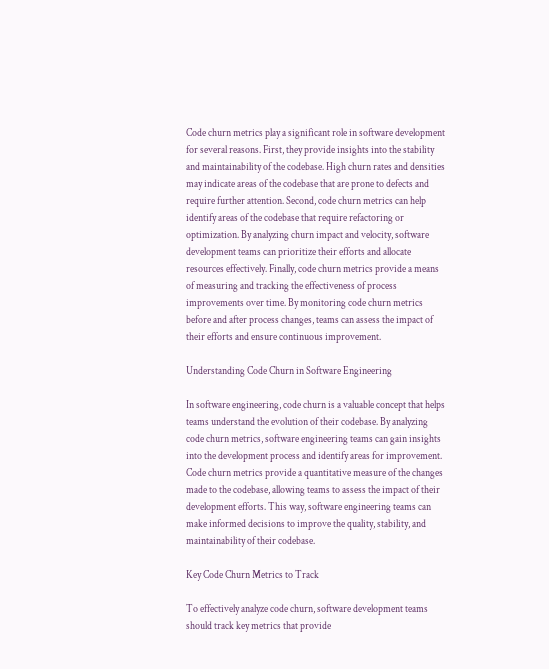Code churn metrics play a significant role in software development for several reasons. First, they provide insights into the stability and maintainability of the codebase. High churn rates and densities may indicate areas of the codebase that are prone to defects and require further attention. Second, code churn metrics can help identify areas of the codebase that require refactoring or optimization. By analyzing churn impact and velocity, software development teams can prioritize their efforts and allocate resources effectively. Finally, code churn metrics provide a means of measuring and tracking the effectiveness of process improvements over time. By monitoring code churn metrics before and after process changes, teams can assess the impact of their efforts and ensure continuous improvement.

Understanding Code Churn in Software Engineering

In software engineering, code churn is a valuable concept that helps teams understand the evolution of their codebase. By analyzing code churn metrics, software engineering teams can gain insights into the development process and identify areas for improvement. Code churn metrics provide a quantitative measure of the changes made to the codebase, allowing teams to assess the impact of their development efforts. This way, software engineering teams can make informed decisions to improve the quality, stability, and maintainability of their codebase.

Key Code Churn Metrics to Track

To effectively analyze code churn, software development teams should track key metrics that provide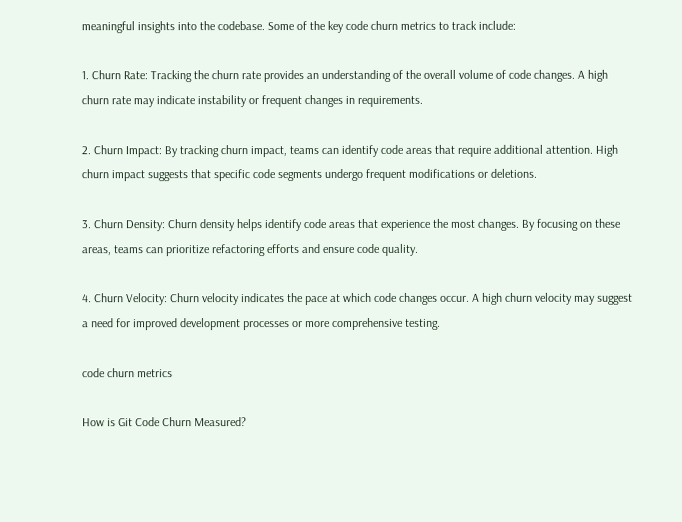meaningful insights into the codebase. Some of the key code churn metrics to track include:

1. Churn Rate: Tracking the churn rate provides an understanding of the overall volume of code changes. A high churn rate may indicate instability or frequent changes in requirements.

2. Churn Impact: By tracking churn impact, teams can identify code areas that require additional attention. High churn impact suggests that specific code segments undergo frequent modifications or deletions.

3. Churn Density: Churn density helps identify code areas that experience the most changes. By focusing on these areas, teams can prioritize refactoring efforts and ensure code quality.

4. Churn Velocity: Churn velocity indicates the pace at which code changes occur. A high churn velocity may suggest a need for improved development processes or more comprehensive testing.

code churn metrics

How is Git Code Churn Measured?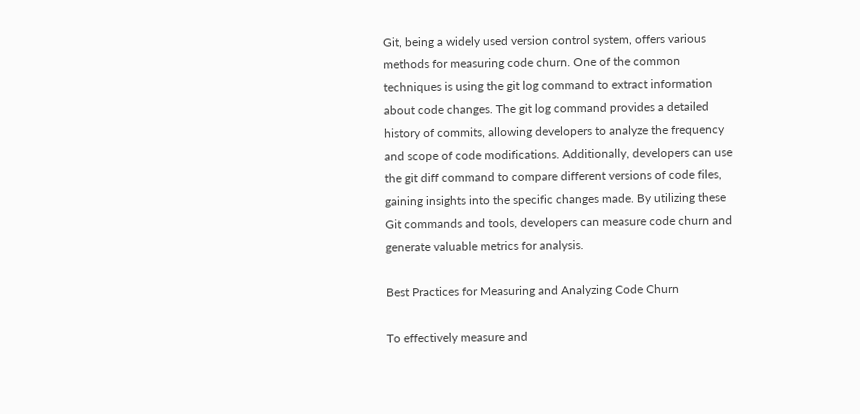Git, being a widely used version control system, offers various methods for measuring code churn. One of the common techniques is using the git log command to extract information about code changes. The git log command provides a detailed history of commits, allowing developers to analyze the frequency and scope of code modifications. Additionally, developers can use the git diff command to compare different versions of code files, gaining insights into the specific changes made. By utilizing these Git commands and tools, developers can measure code churn and generate valuable metrics for analysis.

Best Practices for Measuring and Analyzing Code Churn

To effectively measure and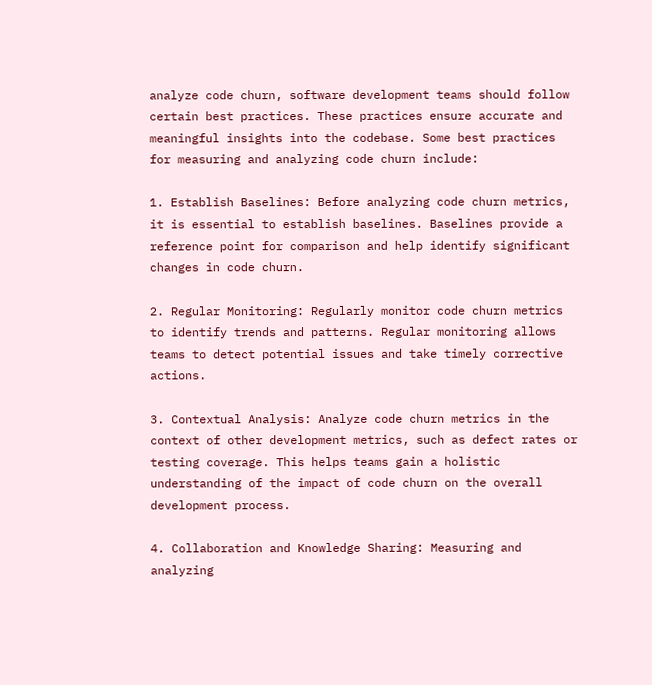analyze code churn, software development teams should follow certain best practices. These practices ensure accurate and meaningful insights into the codebase. Some best practices for measuring and analyzing code churn include:

1. Establish Baselines: Before analyzing code churn metrics, it is essential to establish baselines. Baselines provide a reference point for comparison and help identify significant changes in code churn.

2. Regular Monitoring: Regularly monitor code churn metrics to identify trends and patterns. Regular monitoring allows teams to detect potential issues and take timely corrective actions.

3. Contextual Analysis: Analyze code churn metrics in the context of other development metrics, such as defect rates or testing coverage. This helps teams gain a holistic understanding of the impact of code churn on the overall development process.

4. Collaboration and Knowledge Sharing: Measuring and analyzing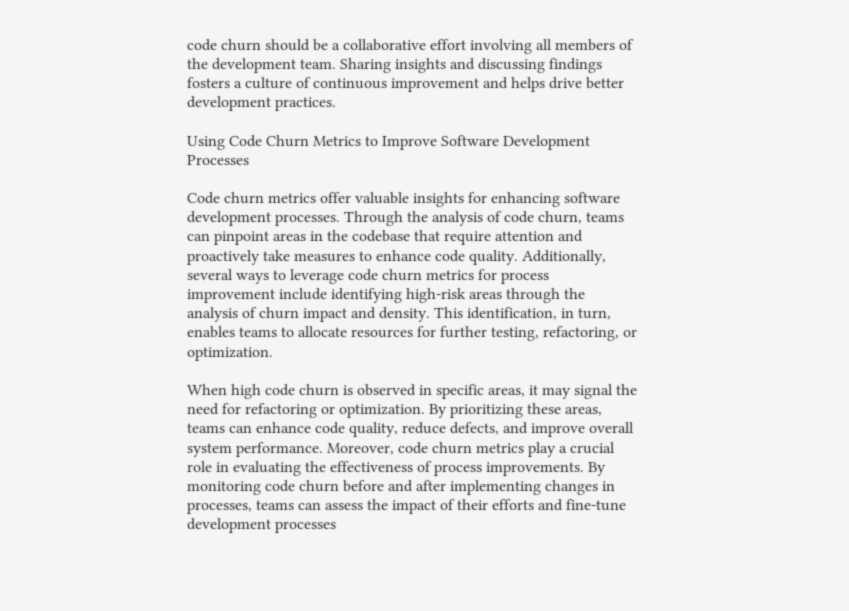code churn should be a collaborative effort involving all members of the development team. Sharing insights and discussing findings fosters a culture of continuous improvement and helps drive better development practices.

Using Code Churn Metrics to Improve Software Development Processes

Code churn metrics offer valuable insights for enhancing software development processes. Through the analysis of code churn, teams can pinpoint areas in the codebase that require attention and proactively take measures to enhance code quality. Additionally, several ways to leverage code churn metrics for process improvement include identifying high-risk areas through the analysis of churn impact and density. This identification, in turn, enables teams to allocate resources for further testing, refactoring, or optimization.

When high code churn is observed in specific areas, it may signal the need for refactoring or optimization. By prioritizing these areas, teams can enhance code quality, reduce defects, and improve overall system performance. Moreover, code churn metrics play a crucial role in evaluating the effectiveness of process improvements. By monitoring code churn before and after implementing changes in processes, teams can assess the impact of their efforts and fine-tune development processes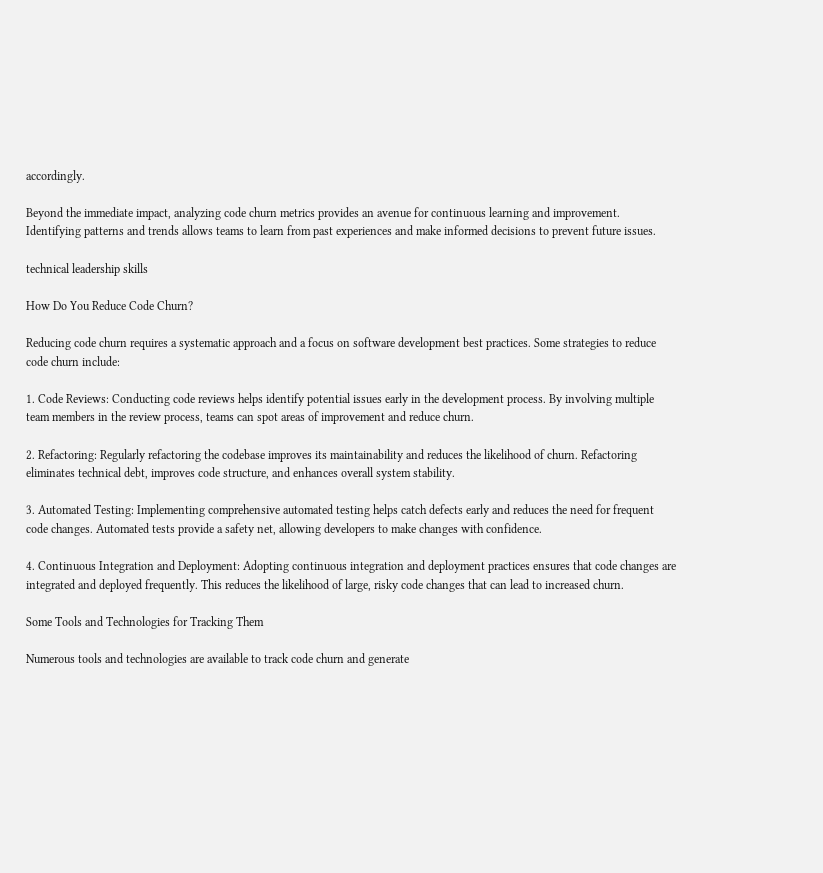accordingly.

Beyond the immediate impact, analyzing code churn metrics provides an avenue for continuous learning and improvement. Identifying patterns and trends allows teams to learn from past experiences and make informed decisions to prevent future issues.

technical leadership skills

How Do You Reduce Code Churn?

Reducing code churn requires a systematic approach and a focus on software development best practices. Some strategies to reduce code churn include:

1. Code Reviews: Conducting code reviews helps identify potential issues early in the development process. By involving multiple team members in the review process, teams can spot areas of improvement and reduce churn.

2. Refactoring: Regularly refactoring the codebase improves its maintainability and reduces the likelihood of churn. Refactoring eliminates technical debt, improves code structure, and enhances overall system stability.

3. Automated Testing: Implementing comprehensive automated testing helps catch defects early and reduces the need for frequent code changes. Automated tests provide a safety net, allowing developers to make changes with confidence.

4. Continuous Integration and Deployment: Adopting continuous integration and deployment practices ensures that code changes are integrated and deployed frequently. This reduces the likelihood of large, risky code changes that can lead to increased churn.

Some Tools and Technologies for Tracking Them

Numerous tools and technologies are available to track code churn and generate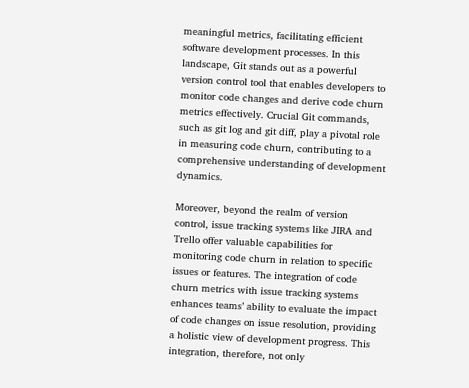meaningful metrics, facilitating efficient software development processes. In this landscape, Git stands out as a powerful version control tool that enables developers to monitor code changes and derive code churn metrics effectively. Crucial Git commands, such as git log and git diff, play a pivotal role in measuring code churn, contributing to a comprehensive understanding of development dynamics.

Moreover, beyond the realm of version control, issue tracking systems like JIRA and Trello offer valuable capabilities for monitoring code churn in relation to specific issues or features. The integration of code churn metrics with issue tracking systems enhances teams’ ability to evaluate the impact of code changes on issue resolution, providing a holistic view of development progress. This integration, therefore, not only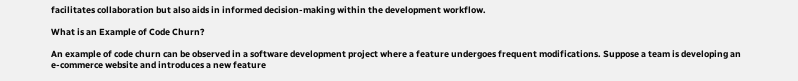facilitates collaboration but also aids in informed decision-making within the development workflow.

What is an Example of Code Churn?

An example of code churn can be observed in a software development project where a feature undergoes frequent modifications. Suppose a team is developing an e-commerce website and introduces a new feature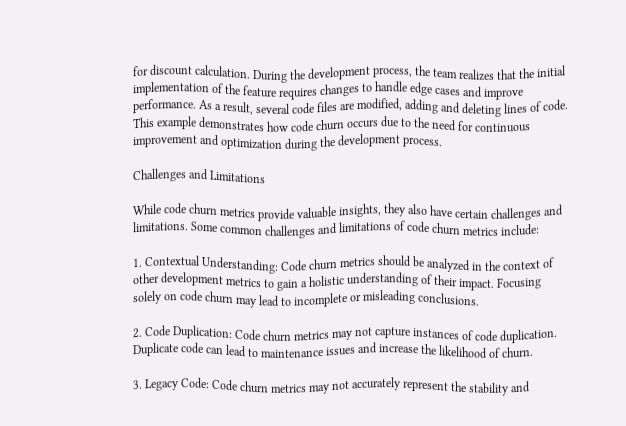for discount calculation. During the development process, the team realizes that the initial implementation of the feature requires changes to handle edge cases and improve performance. As a result, several code files are modified, adding and deleting lines of code. This example demonstrates how code churn occurs due to the need for continuous improvement and optimization during the development process.

Challenges and Limitations

While code churn metrics provide valuable insights, they also have certain challenges and limitations. Some common challenges and limitations of code churn metrics include:

1. Contextual Understanding: Code churn metrics should be analyzed in the context of other development metrics to gain a holistic understanding of their impact. Focusing solely on code churn may lead to incomplete or misleading conclusions.

2. Code Duplication: Code churn metrics may not capture instances of code duplication. Duplicate code can lead to maintenance issues and increase the likelihood of churn.

3. Legacy Code: Code churn metrics may not accurately represent the stability and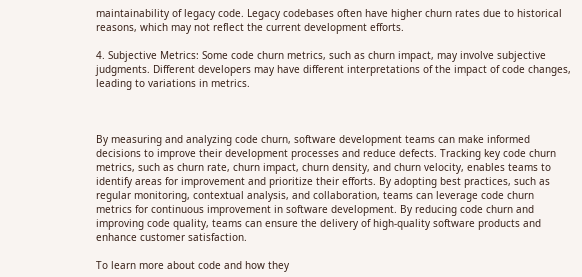maintainability of legacy code. Legacy codebases often have higher churn rates due to historical reasons, which may not reflect the current development efforts.

4. Subjective Metrics: Some code churn metrics, such as churn impact, may involve subjective judgments. Different developers may have different interpretations of the impact of code changes, leading to variations in metrics.



By measuring and analyzing code churn, software development teams can make informed decisions to improve their development processes and reduce defects. Tracking key code churn metrics, such as churn rate, churn impact, churn density, and churn velocity, enables teams to identify areas for improvement and prioritize their efforts. By adopting best practices, such as regular monitoring, contextual analysis, and collaboration, teams can leverage code churn metrics for continuous improvement in software development. By reducing code churn and improving code quality, teams can ensure the delivery of high-quality software products and enhance customer satisfaction.

To learn more about code and how they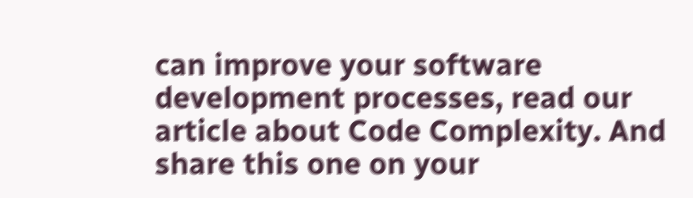can improve your software development processes, read our article about Code Complexity. And share this one on your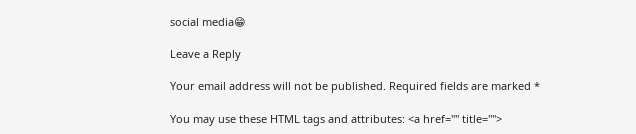social media😁

Leave a Reply

Your email address will not be published. Required fields are marked *

You may use these HTML tags and attributes: <a href="" title="">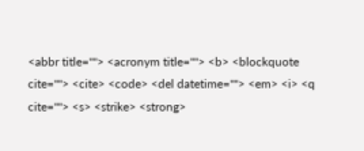<abbr title=""> <acronym title=""> <b> <blockquote cite=""> <cite> <code> <del datetime=""> <em> <i> <q cite=""> <s> <strike> <strong>